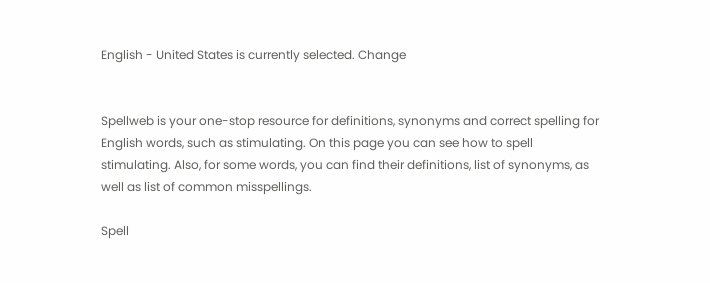English - United States is currently selected. Change


Spellweb is your one-stop resource for definitions, synonyms and correct spelling for English words, such as stimulating. On this page you can see how to spell stimulating. Also, for some words, you can find their definitions, list of synonyms, as well as list of common misspellings.

Spell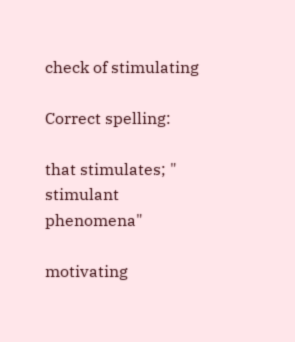check of stimulating

Correct spelling:

that stimulates; " stimulant phenomena"

motivating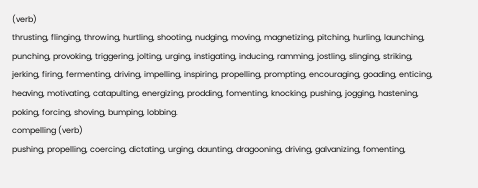(verb)
thrusting, flinging, throwing, hurtling, shooting, nudging, moving, magnetizing, pitching, hurling, launching, punching, provoking, triggering, jolting, urging, instigating, inducing, ramming, jostling, slinging, striking, jerking, firing, fermenting, driving, impelling, inspiring, propelling, prompting, encouraging, goading, enticing, heaving, motivating, catapulting, energizing, prodding, fomenting, knocking, pushing, jogging, hastening, poking, forcing, shoving, bumping, lobbing.
compelling (verb)
pushing, propelling, coercing, dictating, urging, daunting, dragooning, driving, galvanizing, fomenting,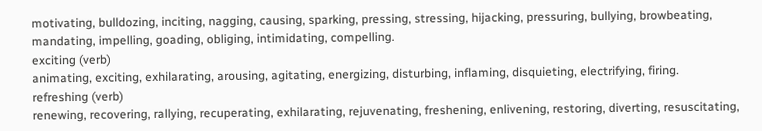motivating, bulldozing, inciting, nagging, causing, sparking, pressing, stressing, hijacking, pressuring, bullying, browbeating, mandating, impelling, goading, obliging, intimidating, compelling.
exciting (verb)
animating, exciting, exhilarating, arousing, agitating, energizing, disturbing, inflaming, disquieting, electrifying, firing.
refreshing (verb)
renewing, recovering, rallying, recuperating, exhilarating, rejuvenating, freshening, enlivening, restoring, diverting, resuscitating,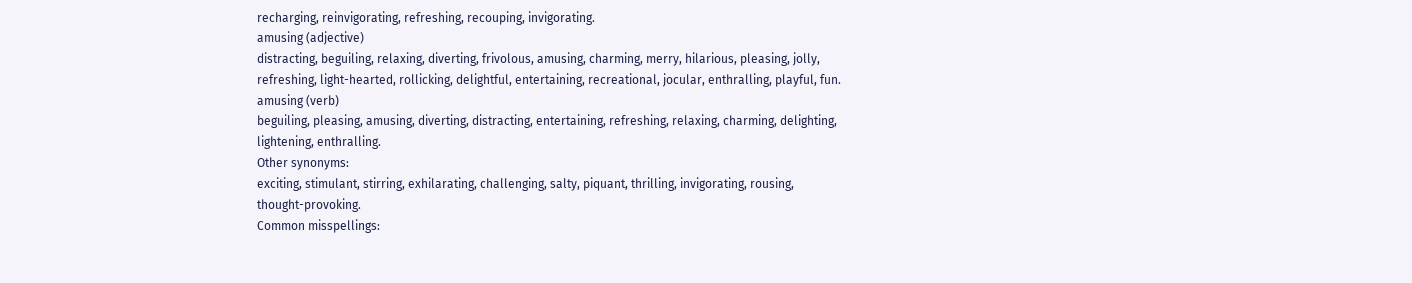recharging, reinvigorating, refreshing, recouping, invigorating.
amusing (adjective)
distracting, beguiling, relaxing, diverting, frivolous, amusing, charming, merry, hilarious, pleasing, jolly, refreshing, light-hearted, rollicking, delightful, entertaining, recreational, jocular, enthralling, playful, fun.
amusing (verb)
beguiling, pleasing, amusing, diverting, distracting, entertaining, refreshing, relaxing, charming, delighting, lightening, enthralling.
Other synonyms:
exciting, stimulant, stirring, exhilarating, challenging, salty, piquant, thrilling, invigorating, rousing, thought-provoking.
Common misspellings: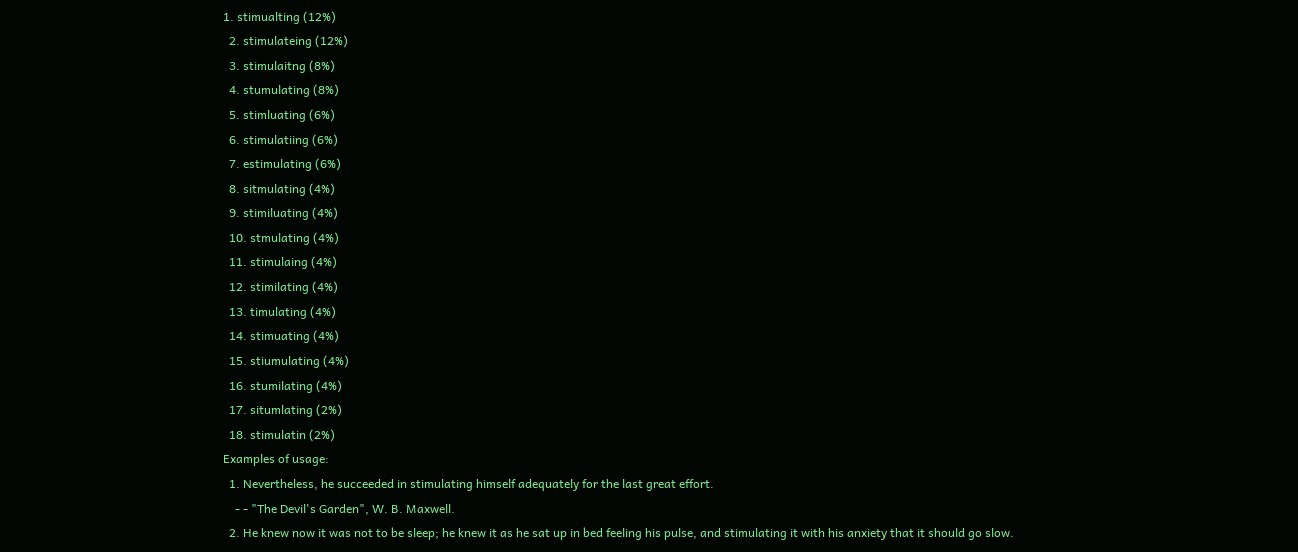1. stimualting (12%)
  2. stimulateing (12%)
  3. stimulaitng (8%)
  4. stumulating (8%)
  5. stimluating (6%)
  6. stimulatiing (6%)
  7. estimulating (6%)
  8. sitmulating (4%)
  9. stimiluating (4%)
  10. stmulating (4%)
  11. stimulaing (4%)
  12. stimilating (4%)
  13. timulating (4%)
  14. stimuating (4%)
  15. stiumulating (4%)
  16. stumilating (4%)
  17. situmlating (2%)
  18. stimulatin (2%)
Examples of usage:
  1. Nevertheless, he succeeded in stimulating himself adequately for the last great effort.
    - - "The Devil's Garden", W. B. Maxwell.
  2. He knew now it was not to be sleep; he knew it as he sat up in bed feeling his pulse, and stimulating it with his anxiety that it should go slow.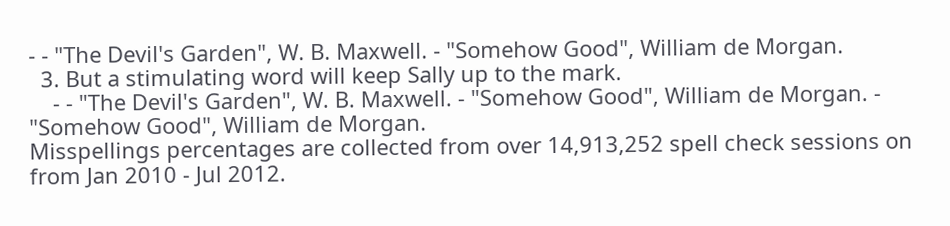- - "The Devil's Garden", W. B. Maxwell. - "Somehow Good", William de Morgan.
  3. But a stimulating word will keep Sally up to the mark.
    - - "The Devil's Garden", W. B. Maxwell. - "Somehow Good", William de Morgan. - "Somehow Good", William de Morgan.
Misspellings percentages are collected from over 14,913,252 spell check sessions on from Jan 2010 - Jul 2012.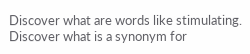Discover what are words like stimulating. Discover what is a synonym for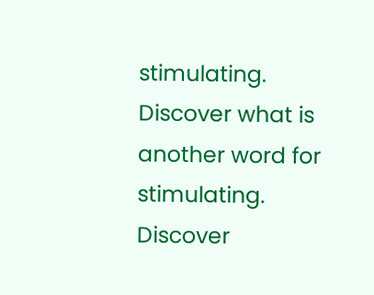stimulating. Discover what is another word for stimulating. Discover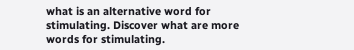what is an alternative word for stimulating. Discover what are more words for stimulating.